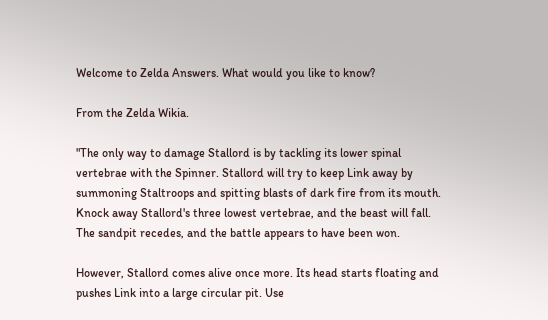Welcome to Zelda Answers. What would you like to know?

From the Zelda Wikia.

"The only way to damage Stallord is by tackling its lower spinal vertebrae with the Spinner. Stallord will try to keep Link away by summoning Staltroops and spitting blasts of dark fire from its mouth. Knock away Stallord's three lowest vertebrae, and the beast will fall. The sandpit recedes, and the battle appears to have been won.

However, Stallord comes alive once more. Its head starts floating and pushes Link into a large circular pit. Use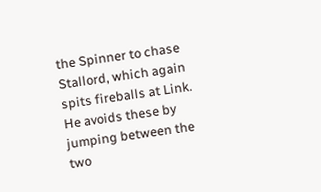the Spinner to chase Stallord, which again spits fireballs at Link. He avoids these by jumping between the two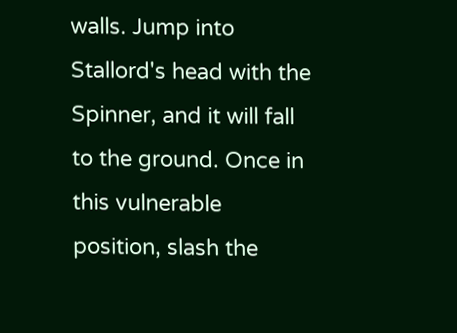walls. Jump into Stallord's head with the Spinner, and it will fall to the ground. Once in this vulnerable position, slash the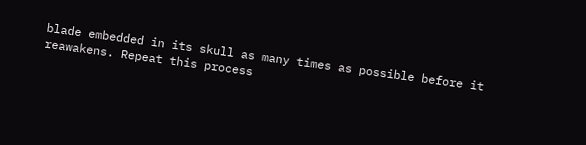blade embedded in its skull as many times as possible before it reawakens. Repeat this process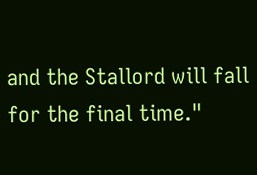and the Stallord will fall for the final time."